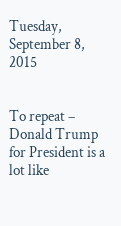Tuesday, September 8, 2015


To repeat – Donald Trump for President is a lot like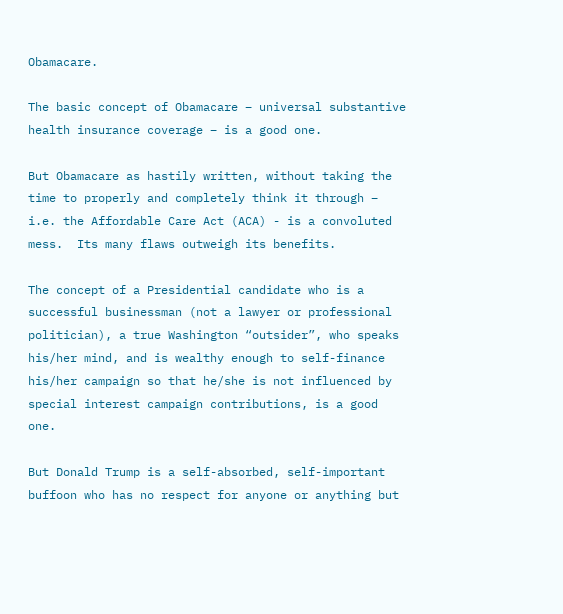Obamacare.

The basic concept of Obamacare – universal substantive health insurance coverage – is a good one.

But Obamacare as hastily written, without taking the time to properly and completely think it through – i.e. the Affordable Care Act (ACA) - is a convoluted mess.  Its many flaws outweigh its benefits.

The concept of a Presidential candidate who is a successful businessman (not a lawyer or professional politician), a true Washington “outsider”, who speaks his/her mind, and is wealthy enough to self-finance his/her campaign so that he/she is not influenced by special interest campaign contributions, is a good one.

But Donald Trump is a self-absorbed, self-important buffoon who has no respect for anyone or anything but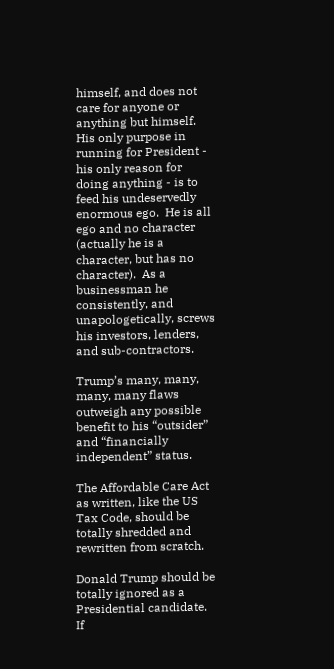himself, and does not care for anyone or anything but himself.  His only purpose in running for President - his only reason for doing anything - is to feed his undeservedly enormous ego.  He is all ego and no character (actually he is a character, but has no character).  As a businessman he consistently, and unapologetically, screws his investors, lenders, and sub-contractors.

Trump’s many, many, many, many flaws outweigh any possible benefit to his “outsider” and “financially independent” status.

The Affordable Care Act as written, like the US Tax Code, should be totally shredded and rewritten from scratch.

Donald Trump should be totally ignored as a Presidential candidate.  If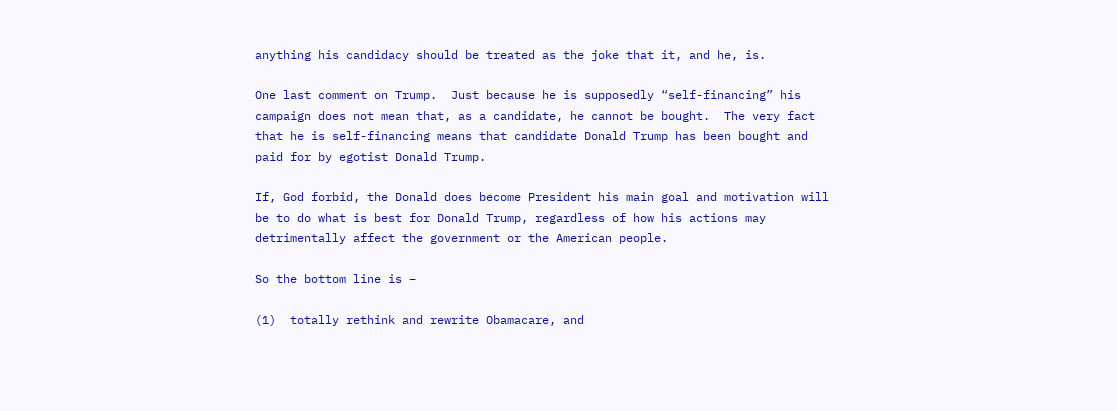anything his candidacy should be treated as the joke that it, and he, is.

One last comment on Trump.  Just because he is supposedly “self-financing” his campaign does not mean that, as a candidate, he cannot be bought.  The very fact that he is self-financing means that candidate Donald Trump has been bought and paid for by egotist Donald Trump.

If, God forbid, the Donald does become President his main goal and motivation will be to do what is best for Donald Trump, regardless of how his actions may detrimentally affect the government or the American people.

So the bottom line is –

(1)  totally rethink and rewrite Obamacare, and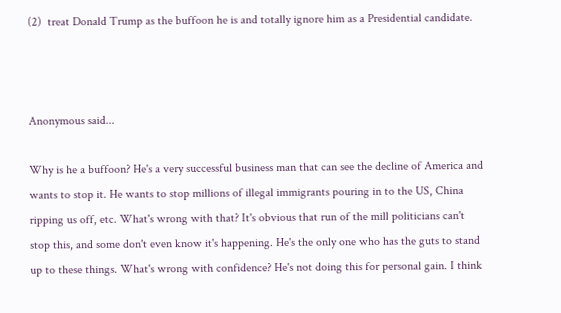(2)  treat Donald Trump as the buffoon he is and totally ignore him as a Presidential candidate.



Anonymous said...

Why is he a buffoon? He's a very successful business man that can see the decline of America and wants to stop it. He wants to stop millions of illegal immigrants pouring in to the US, China ripping us off, etc. What's wrong with that? It's obvious that run of the mill politicians can't stop this, and some don't even know it's happening. He's the only one who has the guts to stand up to these things. What's wrong with confidence? He's not doing this for personal gain. I think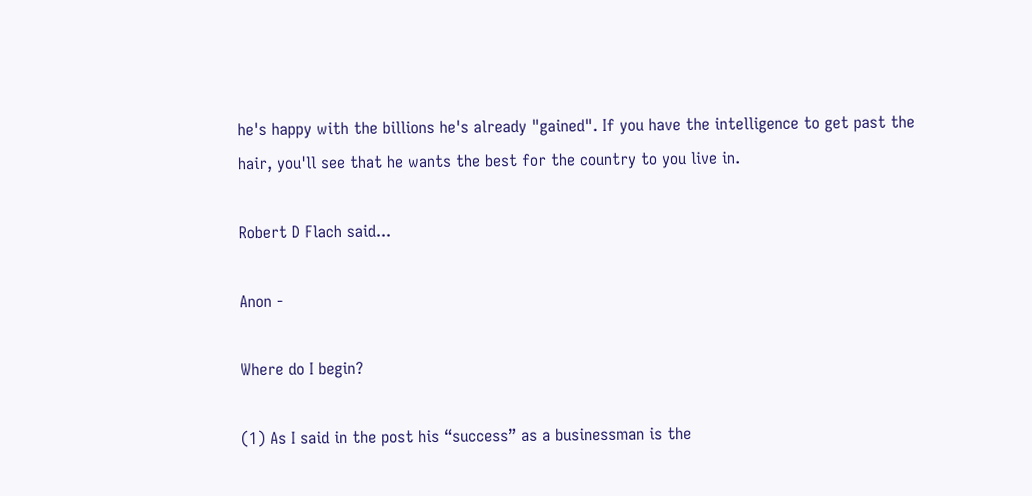he's happy with the billions he's already "gained". If you have the intelligence to get past the hair, you'll see that he wants the best for the country to you live in.

Robert D Flach said...

Anon -

Where do I begin?

(1) As I said in the post his “success” as a businessman is the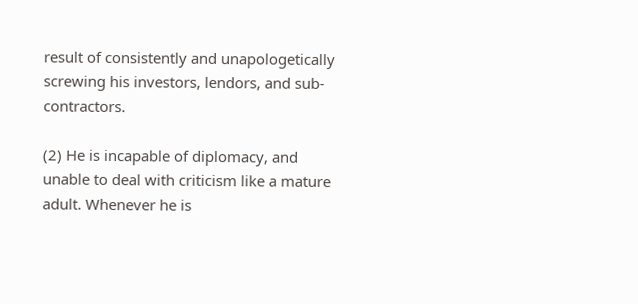result of consistently and unapologetically screwing his investors, lendors, and sub-contractors.

(2) He is incapable of diplomacy, and unable to deal with criticism like a mature adult. Whenever he is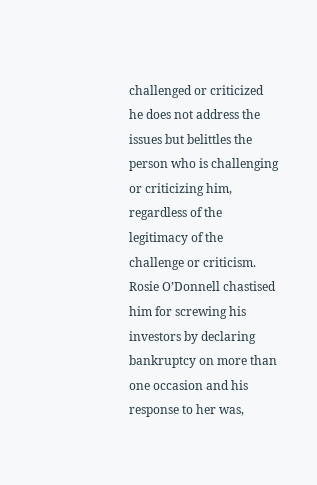challenged or criticized he does not address the issues but belittles the person who is challenging or criticizing him, regardless of the legitimacy of the challenge or criticism. Rosie O’Donnell chastised him for screwing his investors by declaring bankruptcy on more than one occasion and his response to her was,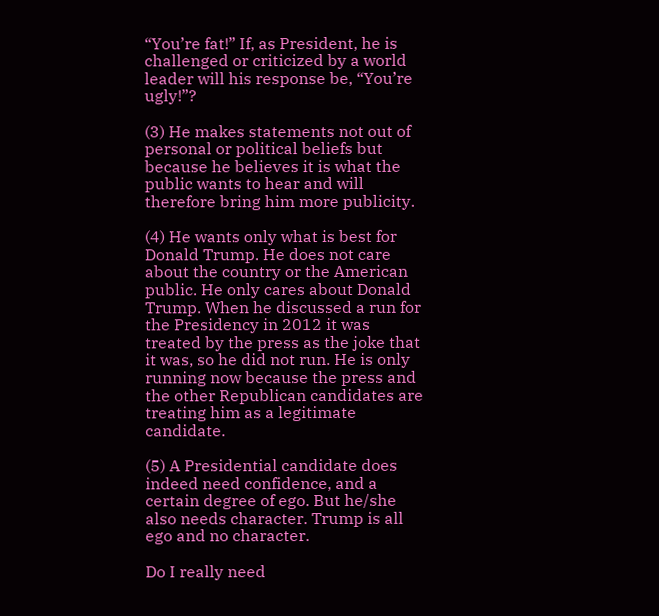“You’re fat!” If, as President, he is challenged or criticized by a world leader will his response be, “You’re ugly!”?

(3) He makes statements not out of personal or political beliefs but because he believes it is what the public wants to hear and will therefore bring him more publicity.

(4) He wants only what is best for Donald Trump. He does not care about the country or the American public. He only cares about Donald Trump. When he discussed a run for the Presidency in 2012 it was treated by the press as the joke that it was, so he did not run. He is only running now because the press and the other Republican candidates are treating him as a legitimate candidate.

(5) A Presidential candidate does indeed need confidence, and a certain degree of ego. But he/she also needs character. Trump is all ego and no character.

Do I really need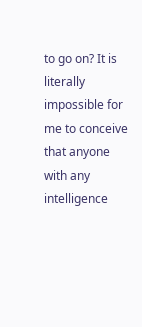to go on? It is literally impossible for me to conceive that anyone with any intelligence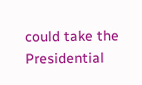could take the Presidential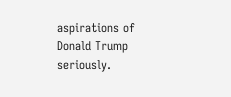aspirations of Donald Trump seriously.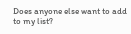Does anyone else want to add to my list?